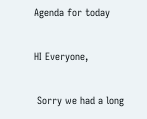Agenda for today

HI Everyone,

 Sorry we had a long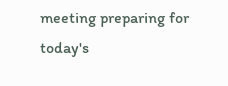meeting preparing for today's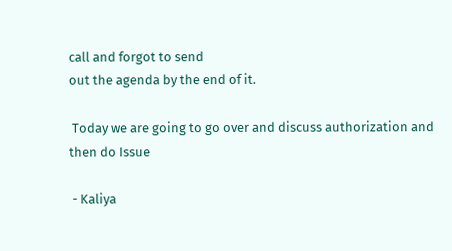call and forgot to send
out the agenda by the end of it.

 Today we are going to go over and discuss authorization and then do Issue

 - Kaliya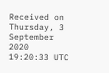Received on Thursday, 3 September 2020 19:20:33 UTC